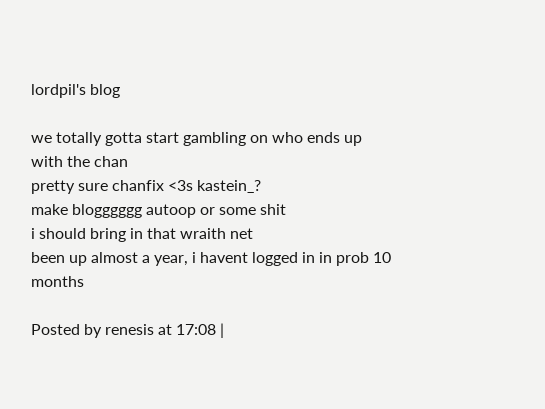lordpil's blog

we totally gotta start gambling on who ends up with the chan
pretty sure chanfix <3s kastein_?
make blogggggg autoop or some shit
i should bring in that wraith net
been up almost a year, i havent logged in in prob 10 months

Posted by renesis at 17:08 |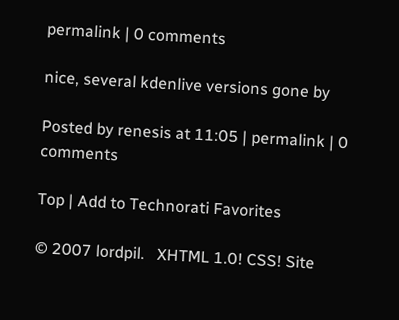permalink | 0 comments

nice, several kdenlive versions gone by

Posted by renesis at 11:05 | permalink | 0 comments

Top | Add to Technorati Favorites

© 2007 lordpil.   XHTML 1.0! CSS! Site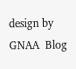design by GNAA  Blog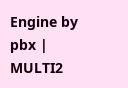Engine by pbx | MULTI2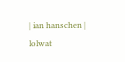| ian hanschen | lolwat